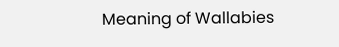Meaning of Wallabies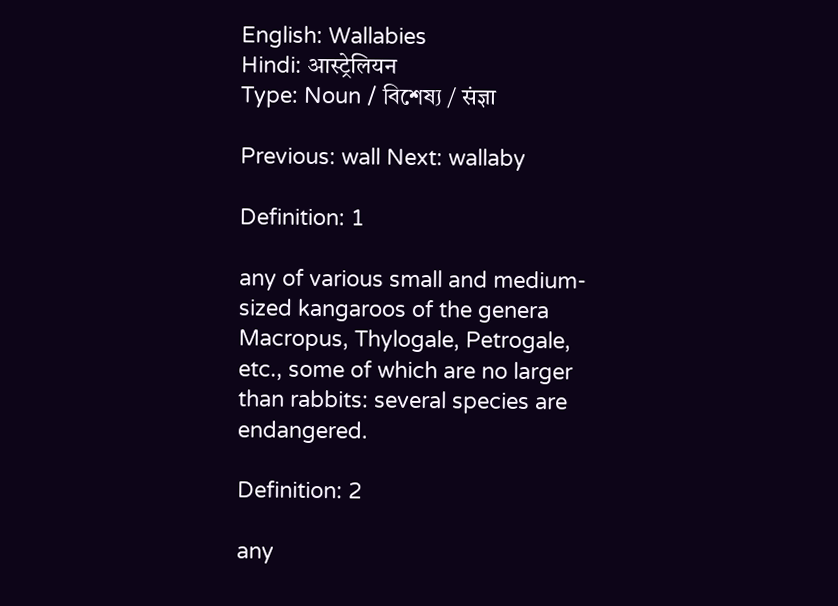English: Wallabies
Hindi: आस्ट्रेलियन
Type: Noun / বিশেষ্য / संज्ञा

Previous: wall Next: wallaby

Definition: 1

any of various small and medium-sized kangaroos of the genera Macropus, Thylogale, Petrogale, etc., some of which are no larger than rabbits: several species are endangered.

Definition: 2

any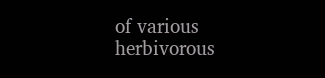of various herbivorous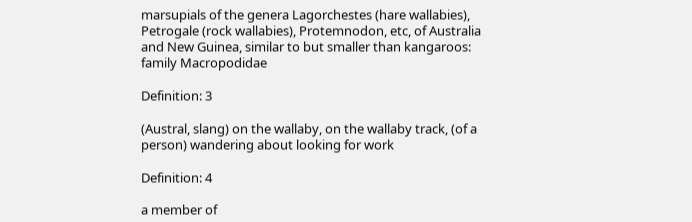marsupials of the genera Lagorchestes (hare wallabies), Petrogale (rock wallabies), Protemnodon, etc, of Australia and New Guinea, similar to but smaller than kangaroos: family Macropodidae

Definition: 3

(Austral, slang) on the wallaby, on the wallaby track, (of a person) wandering about looking for work

Definition: 4

a member of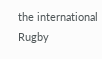the international Rugby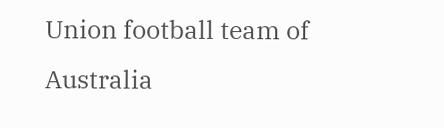Union football team of Australia